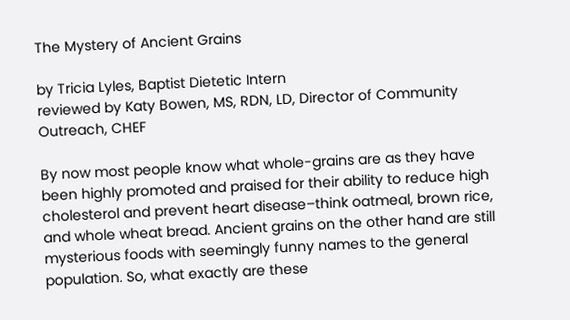The Mystery of Ancient Grains

by Tricia Lyles, Baptist Dietetic Intern
reviewed by Katy Bowen, MS, RDN, LD, Director of Community Outreach, CHEF

By now most people know what whole-grains are as they have been highly promoted and praised for their ability to reduce high cholesterol and prevent heart disease–think oatmeal, brown rice, and whole wheat bread. Ancient grains on the other hand are still mysterious foods with seemingly funny names to the general population. So, what exactly are these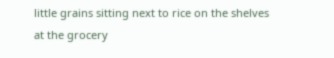little grains sitting next to rice on the shelves at the grocery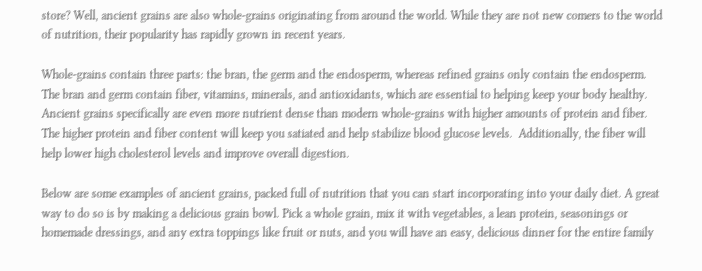store? Well, ancient grains are also whole-grains originating from around the world. While they are not new comers to the world of nutrition, their popularity has rapidly grown in recent years.

Whole-grains contain three parts: the bran, the germ and the endosperm, whereas refined grains only contain the endosperm. The bran and germ contain fiber, vitamins, minerals, and antioxidants, which are essential to helping keep your body healthy. Ancient grains specifically are even more nutrient dense than modern whole-grains with higher amounts of protein and fiber. The higher protein and fiber content will keep you satiated and help stabilize blood glucose levels.  Additionally, the fiber will help lower high cholesterol levels and improve overall digestion.

Below are some examples of ancient grains, packed full of nutrition that you can start incorporating into your daily diet. A great way to do so is by making a delicious grain bowl. Pick a whole grain, mix it with vegetables, a lean protein, seasonings or homemade dressings, and any extra toppings like fruit or nuts, and you will have an easy, delicious dinner for the entire family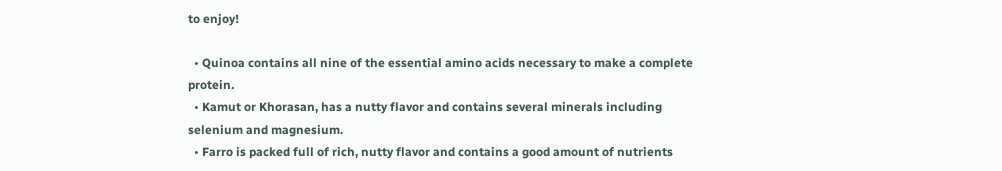to enjoy!

  • Quinoa contains all nine of the essential amino acids necessary to make a complete protein.
  • Kamut or Khorasan, has a nutty flavor and contains several minerals including selenium and magnesium.
  • Farro is packed full of rich, nutty flavor and contains a good amount of nutrients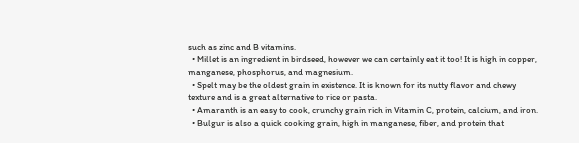such as zinc and B vitamins.
  • Millet is an ingredient in birdseed, however we can certainly eat it too! It is high in copper, manganese, phosphorus, and magnesium.
  • Spelt may be the oldest grain in existence. It is known for its nutty flavor and chewy texture and is a great alternative to rice or pasta.
  • Amaranth is an easy to cook, crunchy grain rich in Vitamin C, protein, calcium, and iron.
  • Bulgur is also a quick cooking grain, high in manganese, fiber, and protein that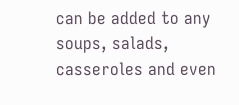can be added to any soups, salads, casseroles and even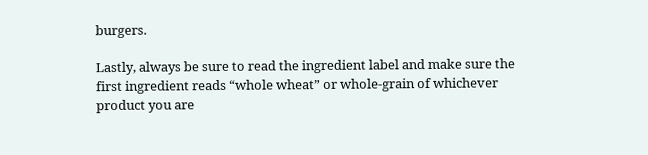burgers.

Lastly, always be sure to read the ingredient label and make sure the first ingredient reads “whole wheat” or whole-grain of whichever product you are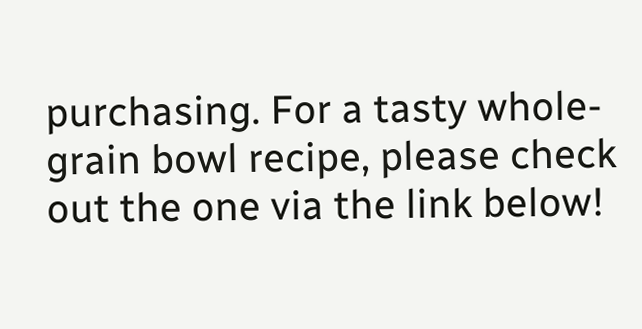purchasing. For a tasty whole-grain bowl recipe, please check out the one via the link below!